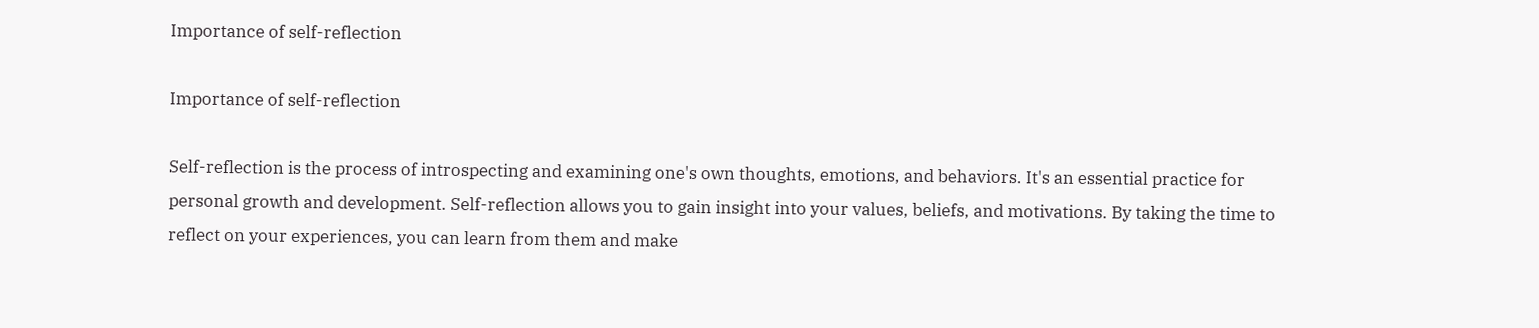Importance of self-reflection

Importance of self-reflection

Self-reflection is the process of introspecting and examining one's own thoughts, emotions, and behaviors. It's an essential practice for personal growth and development. Self-reflection allows you to gain insight into your values, beliefs, and motivations. By taking the time to reflect on your experiences, you can learn from them and make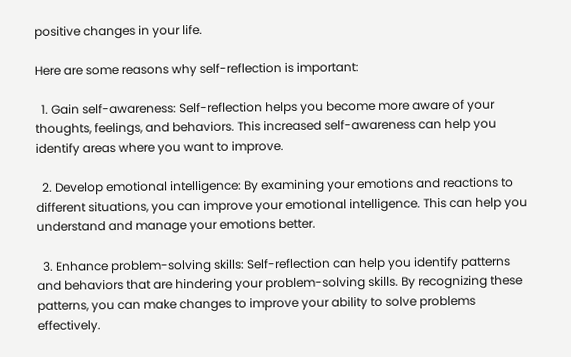positive changes in your life.

Here are some reasons why self-reflection is important:

  1. Gain self-awareness: Self-reflection helps you become more aware of your thoughts, feelings, and behaviors. This increased self-awareness can help you identify areas where you want to improve.

  2. Develop emotional intelligence: By examining your emotions and reactions to different situations, you can improve your emotional intelligence. This can help you understand and manage your emotions better.

  3. Enhance problem-solving skills: Self-reflection can help you identify patterns and behaviors that are hindering your problem-solving skills. By recognizing these patterns, you can make changes to improve your ability to solve problems effectively.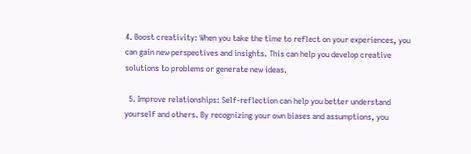4. Boost creativity: When you take the time to reflect on your experiences, you can gain new perspectives and insights. This can help you develop creative solutions to problems or generate new ideas.

  5. Improve relationships: Self-reflection can help you better understand yourself and others. By recognizing your own biases and assumptions, you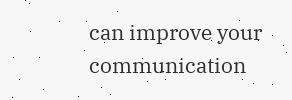can improve your communication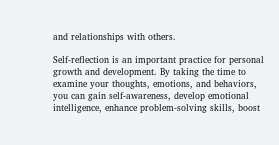and relationships with others.

Self-reflection is an important practice for personal growth and development. By taking the time to examine your thoughts, emotions, and behaviors, you can gain self-awareness, develop emotional intelligence, enhance problem-solving skills, boost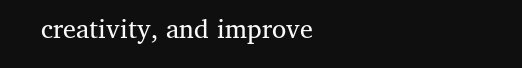creativity, and improve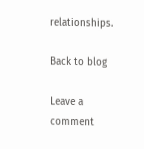relationships.

Back to blog

Leave a comment